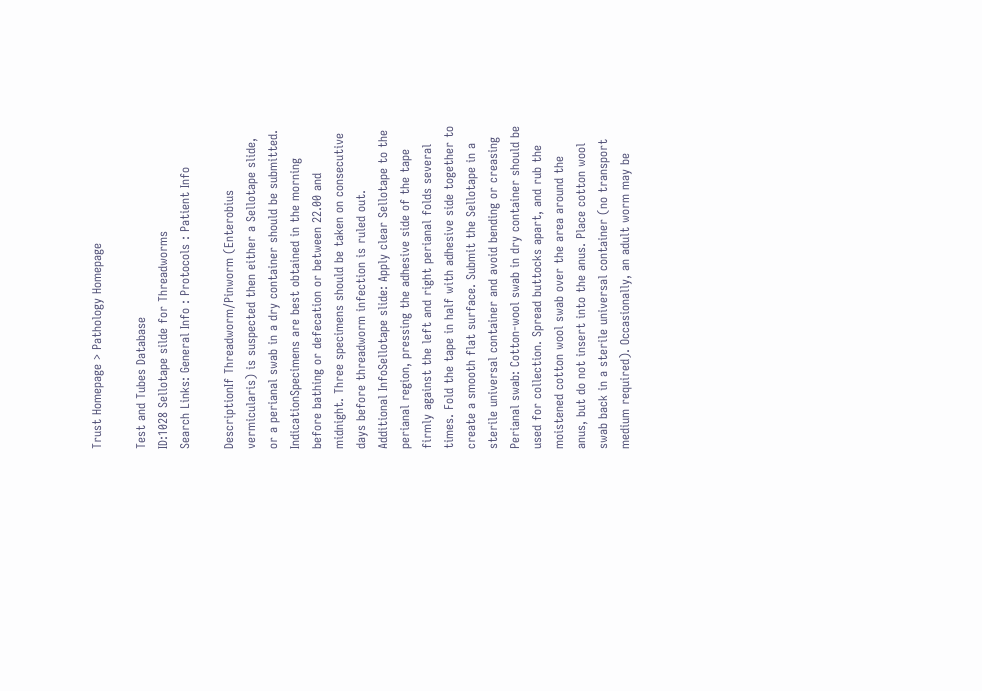Trust Homepage > Pathology Homepage

Test and Tubes Database
ID:1028 Sellotape silde for Threadworms
Search Links: General Info : Protocols : Patient Info

DescriptionIf Threadworm/Pinworm (Enterobius vermicularis) is suspected then either a Sellotape slide, or a perianal swab in a dry container should be submitted.
IndicationSpecimens are best obtained in the morning before bathing or defecation or between 22.00 and midnight. Three specimens should be taken on consecutive days before threadworm infection is ruled out.
Additional InfoSellotape slide: Apply clear Sellotape to the perianal region, pressing the adhesive side of the tape firmly against the left and right perianal folds several times. Fold the tape in half with adhesive side together to create a smooth flat surface. Submit the Sellotape in a sterile universal container and avoid bending or creasing Perianal swab: Cotton-wool swab in dry container should be used for collection. Spread buttocks apart, and rub the moistened cotton wool swab over the area around the anus, but do not insert into the anus. Place cotton wool swab back in a sterile universal container (no transport medium required). Occasionally, an adult worm may be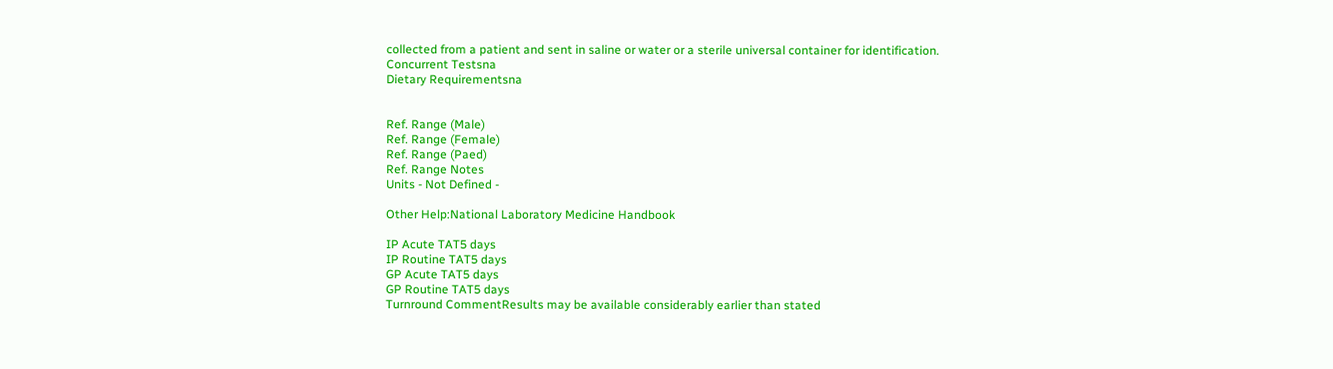collected from a patient and sent in saline or water or a sterile universal container for identification.
Concurrent Testsna
Dietary Requirementsna


Ref. Range (Male)
Ref. Range (Female)
Ref. Range (Paed)
Ref. Range Notes
Units - Not Defined -

Other Help:National Laboratory Medicine Handbook

IP Acute TAT5 days
IP Routine TAT5 days
GP Acute TAT5 days
GP Routine TAT5 days
Turnround CommentResults may be available considerably earlier than stated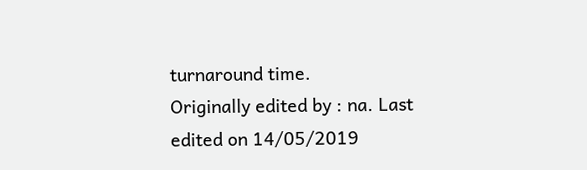turnaround time.
Originally edited by : na. Last edited on 14/05/2019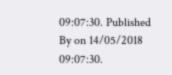09:07:30. Published By on 14/05/2018 09:07:30.